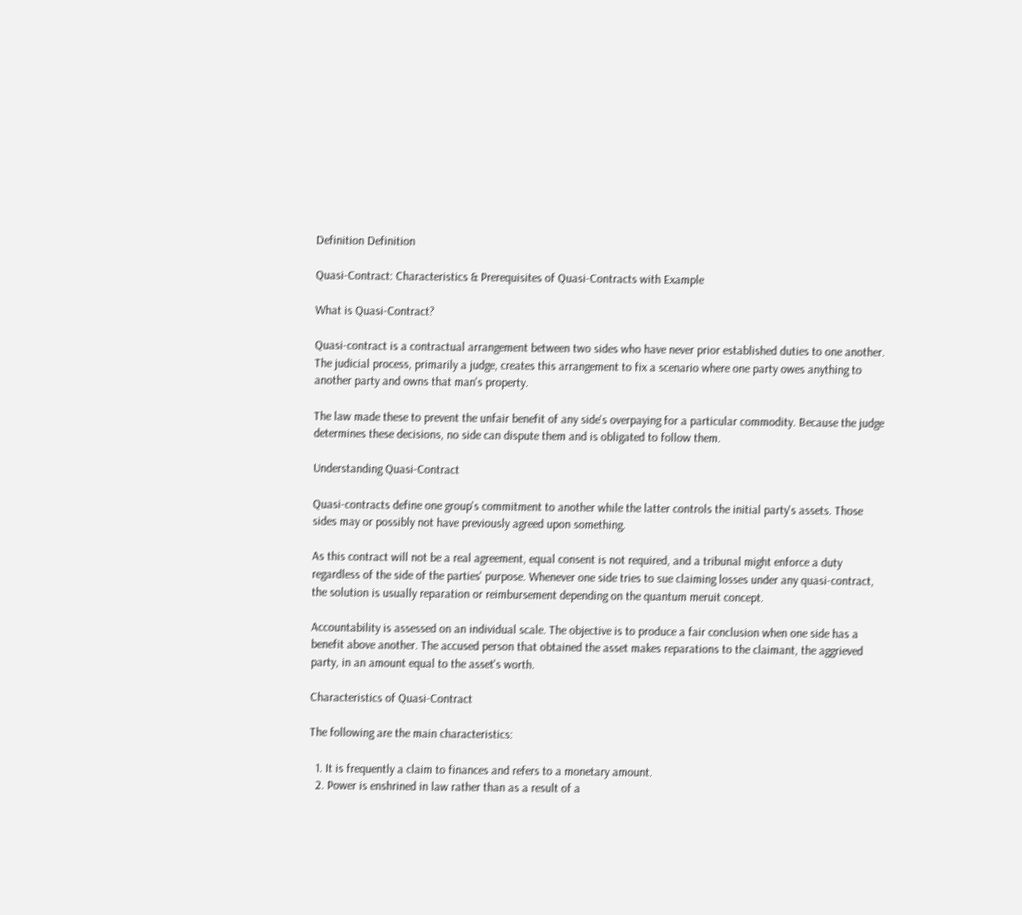Definition Definition

Quasi-Contract: Characteristics & Prerequisites of Quasi-Contracts with Example

What is Quasi-Contract?

Quasi-contract is a contractual arrangement between two sides who have never prior established duties to one another. The judicial process, primarily a judge, creates this arrangement to fix a scenario where one party owes anything to another party and owns that man's property.

The law made these to prevent the unfair benefit of any side's overpaying for a particular commodity. Because the judge determines these decisions, no side can dispute them and is obligated to follow them.

Understanding Quasi-Contract

Quasi-contracts define one group's commitment to another while the latter controls the initial party's assets. Those sides may or possibly not have previously agreed upon something.

As this contract will not be a real agreement, equal consent is not required, and a tribunal might enforce a duty regardless of the side of the parties' purpose. Whenever one side tries to sue claiming losses under any quasi-contract, the solution is usually reparation or reimbursement depending on the quantum meruit concept.

Accountability is assessed on an individual scale. The objective is to produce a fair conclusion when one side has a benefit above another. The accused person that obtained the asset makes reparations to the claimant, the aggrieved party, in an amount equal to the asset's worth.

Characteristics of Quasi-Contract

The following are the main characteristics:

  1. It is frequently a claim to finances and refers to a monetary amount.
  2. Power is enshrined in law rather than as a result of a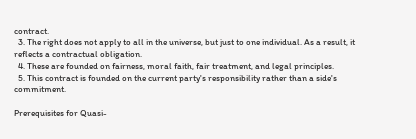contract.
  3. The right does not apply to all in the universe, but just to one individual. As a result, it reflects a contractual obligation.
  4. These are founded on fairness, moral faith, fair treatment, and legal principles.
  5. This contract is founded on the current party's responsibility rather than a side's commitment.

Prerequisites for Quasi-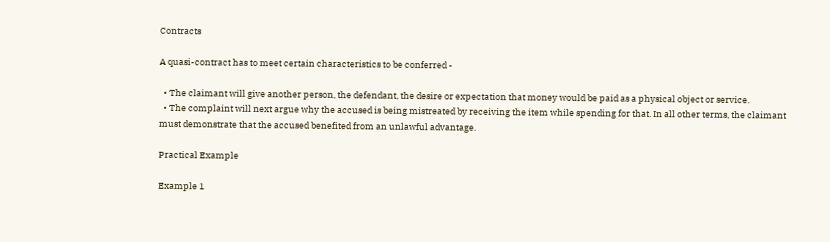Contracts

A quasi-contract has to meet certain characteristics to be conferred -

  • The claimant will give another person, the defendant, the desire or expectation that money would be paid as a physical object or service.
  • The complaint will next argue why the accused is being mistreated by receiving the item while spending for that. In all other terms, the claimant must demonstrate that the accused benefited from an unlawful advantage.

Practical Example

Example 1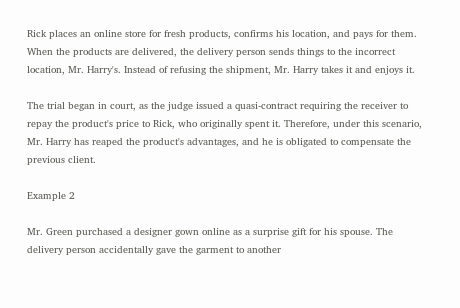Rick places an online store for fresh products, confirms his location, and pays for them. When the products are delivered, the delivery person sends things to the incorrect location, Mr. Harry's. Instead of refusing the shipment, Mr. Harry takes it and enjoys it.

The trial began in court, as the judge issued a quasi-contract requiring the receiver to repay the product's price to Rick, who originally spent it. Therefore, under this scenario, Mr. Harry has reaped the product's advantages, and he is obligated to compensate the previous client.

Example 2

Mr. Green purchased a designer gown online as a surprise gift for his spouse. The delivery person accidentally gave the garment to another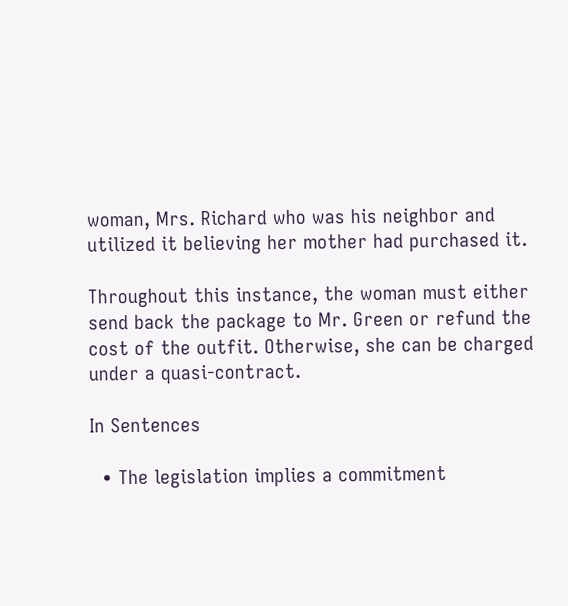woman, Mrs. Richard who was his neighbor and utilized it believing her mother had purchased it.

Throughout this instance, the woman must either send back the package to Mr. Green or refund the cost of the outfit. Otherwise, she can be charged under a quasi-contract.

In Sentences

  • The legislation implies a commitment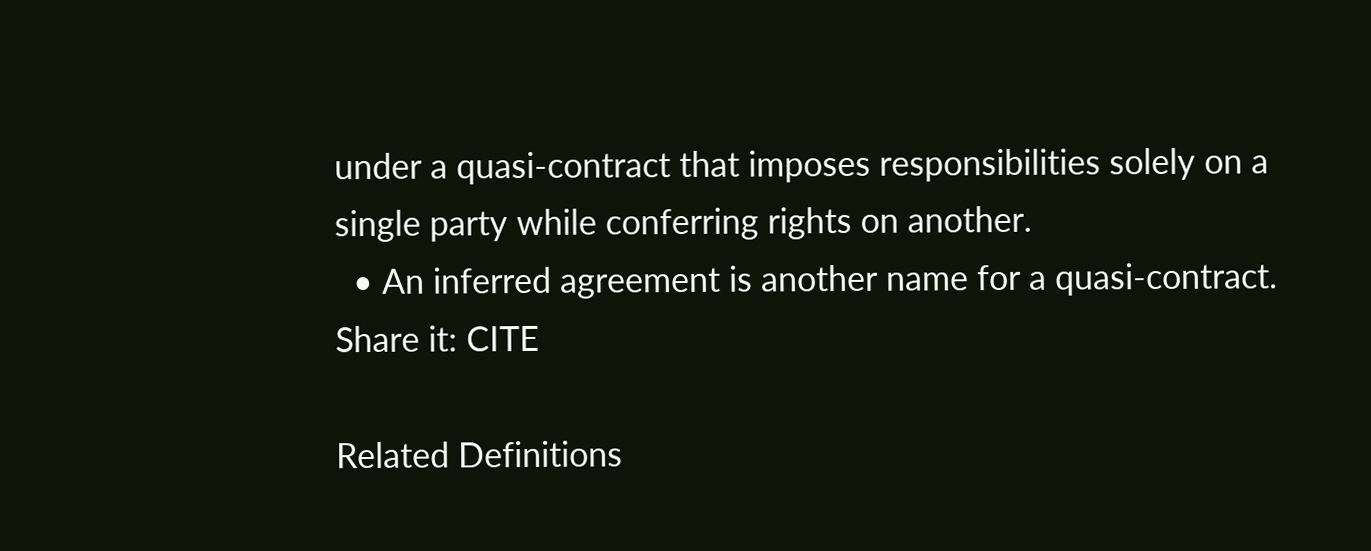under a quasi-contract that imposes responsibilities solely on a single party while conferring rights on another.
  • An inferred agreement is another name for a quasi-contract.
Share it: CITE

Related Definitions